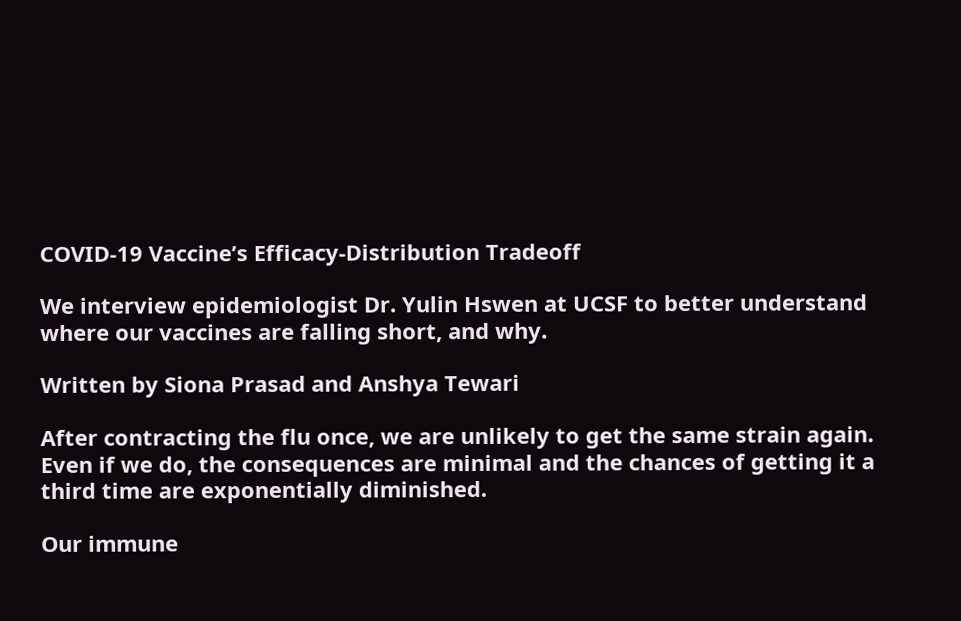COVID-19 Vaccine’s Efficacy-Distribution Tradeoff

We interview epidemiologist Dr. Yulin Hswen at UCSF to better understand where our vaccines are falling short, and why.

Written by Siona Prasad and Anshya Tewari

After contracting the flu once, we are unlikely to get the same strain again. Even if we do, the consequences are minimal and the chances of getting it a third time are exponentially diminished.

Our immune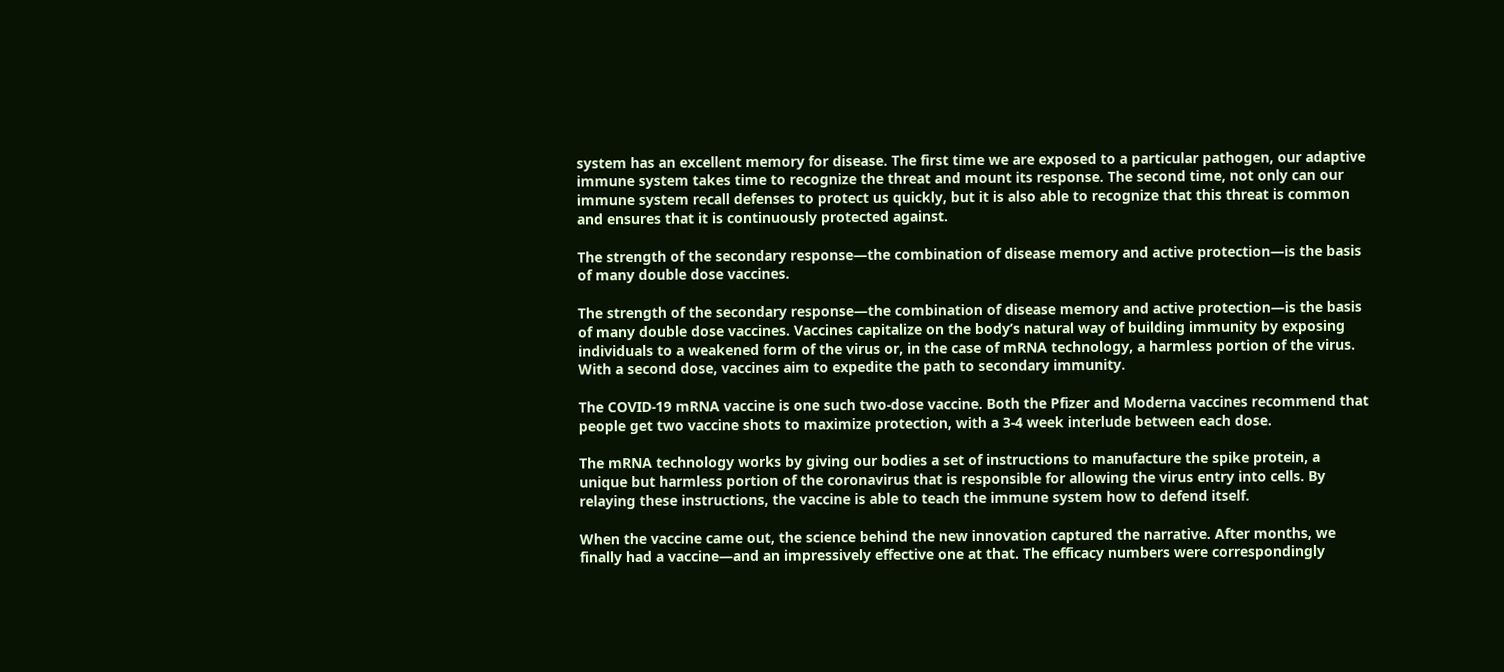system has an excellent memory for disease. The first time we are exposed to a particular pathogen, our adaptive immune system takes time to recognize the threat and mount its response. The second time, not only can our immune system recall defenses to protect us quickly, but it is also able to recognize that this threat is common and ensures that it is continuously protected against.

The strength of the secondary response—the combination of disease memory and active protection—is the basis of many double dose vaccines.

The strength of the secondary response—the combination of disease memory and active protection—is the basis of many double dose vaccines. Vaccines capitalize on the body’s natural way of building immunity by exposing individuals to a weakened form of the virus or, in the case of mRNA technology, a harmless portion of the virus. With a second dose, vaccines aim to expedite the path to secondary immunity.

The COVID-19 mRNA vaccine is one such two-dose vaccine. Both the Pfizer and Moderna vaccines recommend that people get two vaccine shots to maximize protection, with a 3-4 week interlude between each dose.

The mRNA technology works by giving our bodies a set of instructions to manufacture the spike protein, a unique but harmless portion of the coronavirus that is responsible for allowing the virus entry into cells. By relaying these instructions, the vaccine is able to teach the immune system how to defend itself.

When the vaccine came out, the science behind the new innovation captured the narrative. After months, we finally had a vaccine—and an impressively effective one at that. The efficacy numbers were correspondingly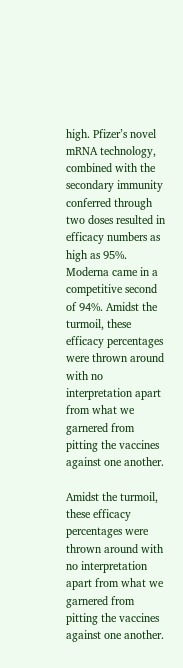high. Pfizer’s novel mRNA technology, combined with the secondary immunity conferred through two doses resulted in efficacy numbers as high as 95%. Moderna came in a competitive second of 94%. Amidst the turmoil, these efficacy percentages were thrown around with no interpretation apart from what we garnered from pitting the vaccines against one another.

Amidst the turmoil, these efficacy percentages were thrown around with no interpretation apart from what we garnered from pitting the vaccines against one another.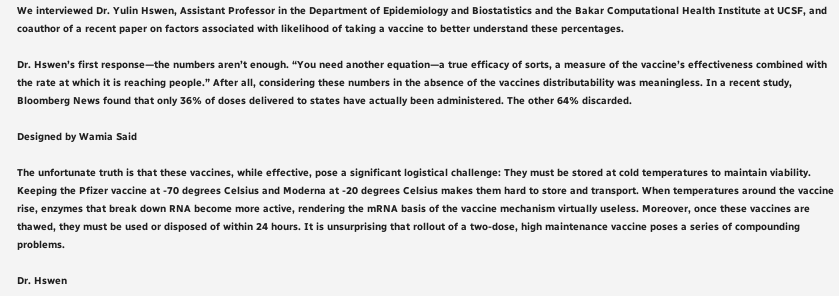We interviewed Dr. Yulin Hswen, Assistant Professor in the Department of Epidemiology and Biostatistics and the Bakar Computational Health Institute at UCSF, and coauthor of a recent paper on factors associated with likelihood of taking a vaccine to better understand these percentages.

Dr. Hswen’s first response—the numbers aren’t enough. “You need another equation—a true efficacy of sorts, a measure of the vaccine’s effectiveness combined with the rate at which it is reaching people.” After all, considering these numbers in the absence of the vaccines distributability was meaningless. In a recent study, Bloomberg News found that only 36% of doses delivered to states have actually been administered. The other 64% discarded.

Designed by Wamia Said

The unfortunate truth is that these vaccines, while effective, pose a significant logistical challenge: They must be stored at cold temperatures to maintain viability. Keeping the Pfizer vaccine at -70 degrees Celsius and Moderna at -20 degrees Celsius makes them hard to store and transport. When temperatures around the vaccine rise, enzymes that break down RNA become more active, rendering the mRNA basis of the vaccine mechanism virtually useless. Moreover, once these vaccines are thawed, they must be used or disposed of within 24 hours. It is unsurprising that rollout of a two-dose, high maintenance vaccine poses a series of compounding problems.

Dr. Hswen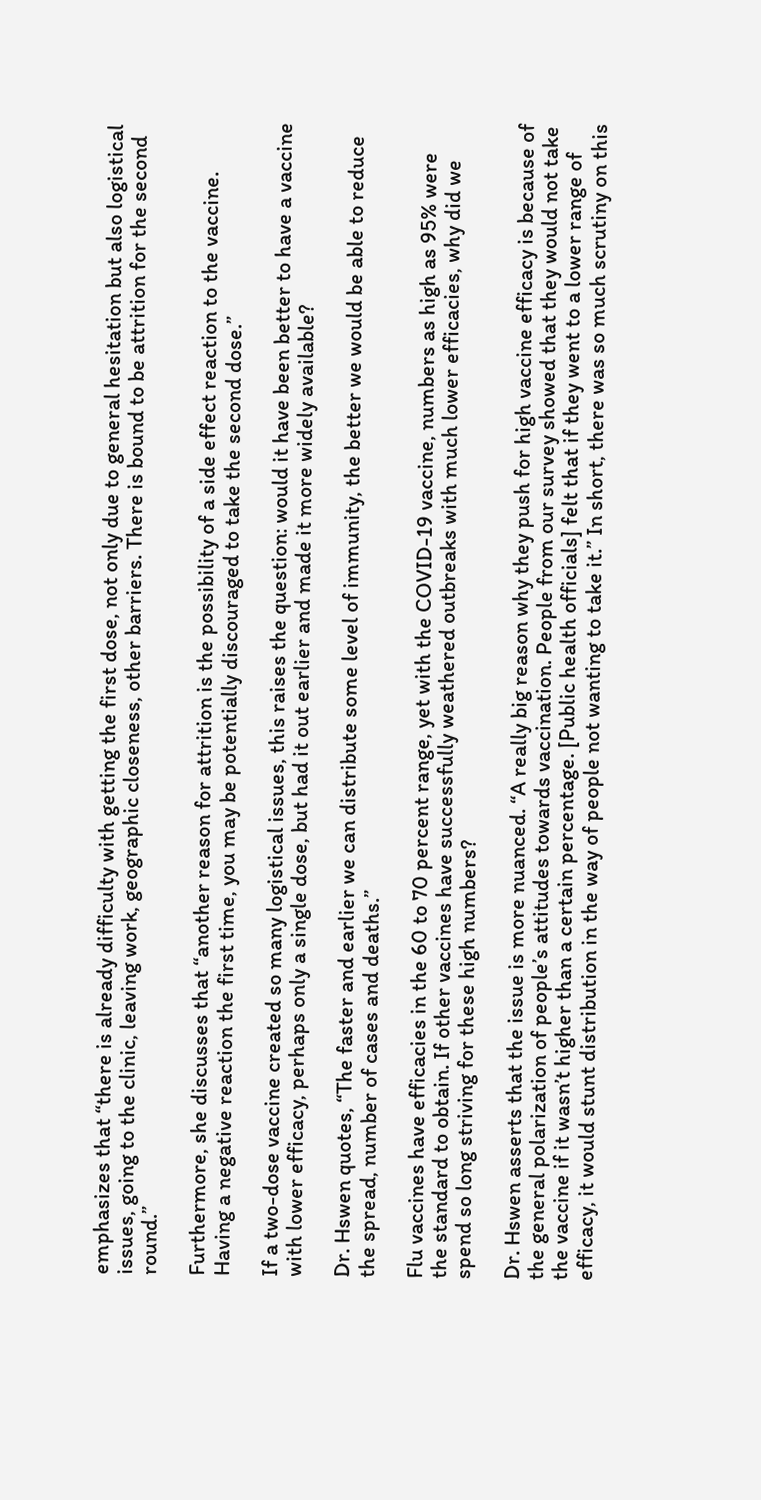emphasizes that “there is already difficulty with getting the first dose, not only due to general hesitation but also logistical issues, going to the clinic, leaving work, geographic closeness, other barriers. There is bound to be attrition for the second round.”

Furthermore, she discusses that “another reason for attrition is the possibility of a side effect reaction to the vaccine. Having a negative reaction the first time, you may be potentially discouraged to take the second dose.”

If a two-dose vaccine created so many logistical issues, this raises the question: would it have been better to have a vaccine with lower efficacy, perhaps only a single dose, but had it out earlier and made it more widely available?

Dr. Hswen quotes, “The faster and earlier we can distribute some level of immunity, the better we would be able to reduce the spread, number of cases and deaths.”

Flu vaccines have efficacies in the 60 to 70 percent range, yet with the COVID-19 vaccine, numbers as high as 95% were the standard to obtain. If other vaccines have successfully weathered outbreaks with much lower efficacies, why did we spend so long striving for these high numbers?

Dr. Hswen asserts that the issue is more nuanced. “A really big reason why they push for high vaccine efficacy is because of the general polarization of people’s attitudes towards vaccination. People from our survey showed that they would not take the vaccine if it wasn’t higher than a certain percentage. [Public health officials] felt that if they went to a lower range of efficacy, it would stunt distribution in the way of people not wanting to take it.” In short, there was so much scrutiny on this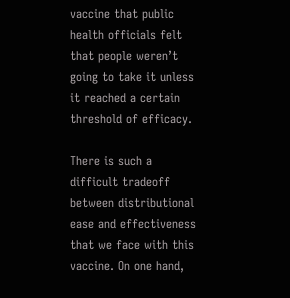vaccine that public health officials felt that people weren’t going to take it unless it reached a certain threshold of efficacy.

There is such a difficult tradeoff between distributional ease and effectiveness that we face with this vaccine. On one hand,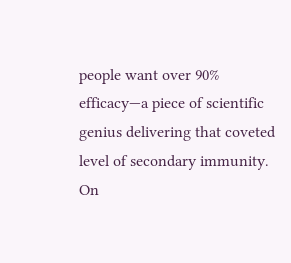people want over 90% efficacy—a piece of scientific genius delivering that coveted level of secondary immunity. On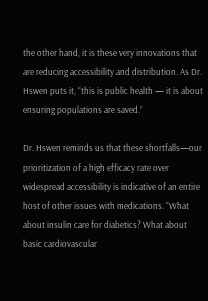the other hand, it is these very innovations that are reducing accessibility and distribution. As Dr. Hswen puts it, “this is public health — it is about ensuring populations are saved.”

Dr. Hswen reminds us that these shortfalls—our prioritization of a high efficacy rate over widespread accessibility is indicative of an entire host of other issues with medications. “What about insulin care for diabetics? What about basic cardiovascular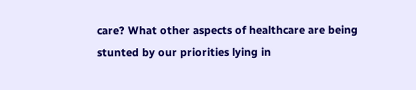care? What other aspects of healthcare are being stunted by our priorities lying in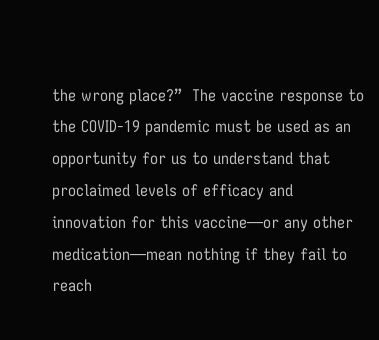the wrong place?”  The vaccine response to the COVID-19 pandemic must be used as an opportunity for us to understand that proclaimed levels of efficacy and innovation for this vaccine—or any other medication—mean nothing if they fail to reach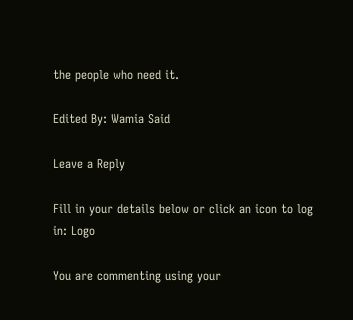the people who need it.

Edited By: Wamia Said

Leave a Reply

Fill in your details below or click an icon to log in: Logo

You are commenting using your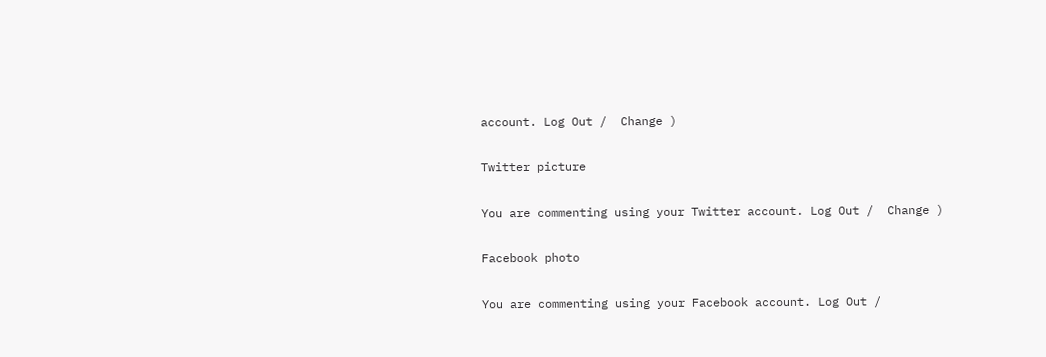account. Log Out /  Change )

Twitter picture

You are commenting using your Twitter account. Log Out /  Change )

Facebook photo

You are commenting using your Facebook account. Log Out /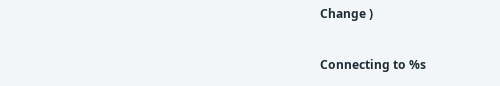Change )

Connecting to %s